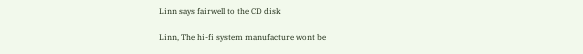Linn says fairwell to the CD disk

Linn, The hi-fi system manufacture wont be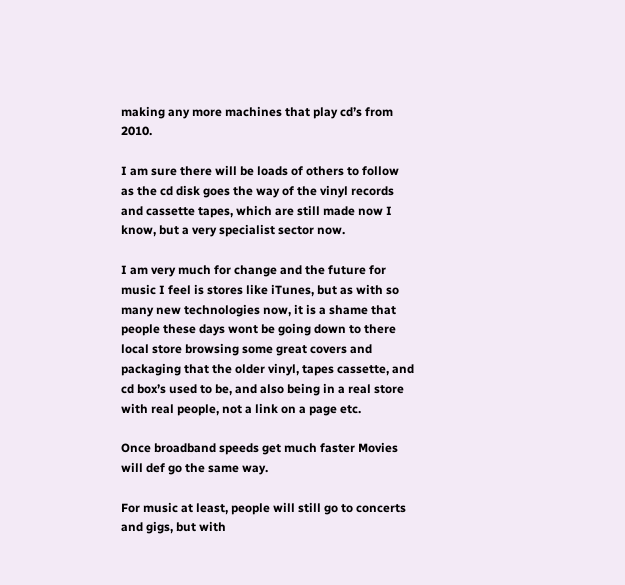making any more machines that play cd’s from 2010.

I am sure there will be loads of others to follow as the cd disk goes the way of the vinyl records and cassette tapes, which are still made now I know, but a very specialist sector now.

I am very much for change and the future for music I feel is stores like iTunes, but as with so many new technologies now, it is a shame that people these days wont be going down to there local store browsing some great covers and packaging that the older vinyl, tapes cassette, and cd box’s used to be, and also being in a real store with real people, not a link on a page etc.

Once broadband speeds get much faster Movies will def go the same way.

For music at least, people will still go to concerts and gigs, but with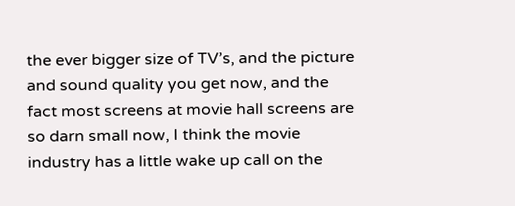the ever bigger size of TV’s, and the picture and sound quality you get now, and the fact most screens at movie hall screens are so darn small now, I think the movie industry has a little wake up call on the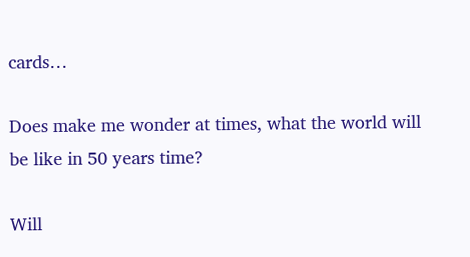cards…

Does make me wonder at times, what the world will be like in 50 years time?

Will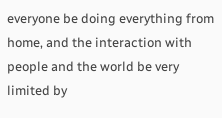everyone be doing everything from home, and the interaction with people and the world be very limited by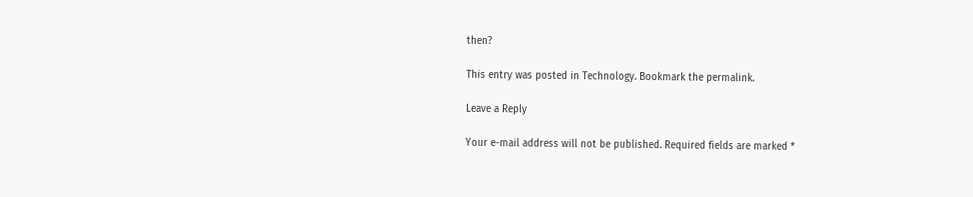then?

This entry was posted in Technology. Bookmark the permalink.

Leave a Reply

Your e-mail address will not be published. Required fields are marked *